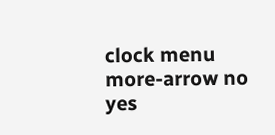clock menu more-arrow no yes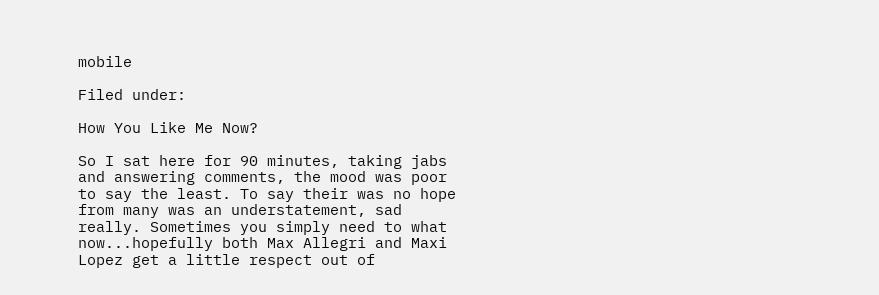mobile

Filed under:

How You Like Me Now?

So I sat here for 90 minutes, taking jabs and answering comments, the mood was poor to say the least. To say their was no hope from many was an understatement, sad really. Sometimes you simply need to what now...hopefully both Max Allegri and Maxi Lopez get a little respect out of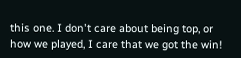this one. I don't care about being top, or how we played, I care that we got the win!